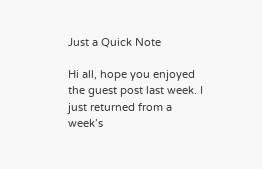Just a Quick Note

Hi all, hope you enjoyed the guest post last week. I just returned from a week’s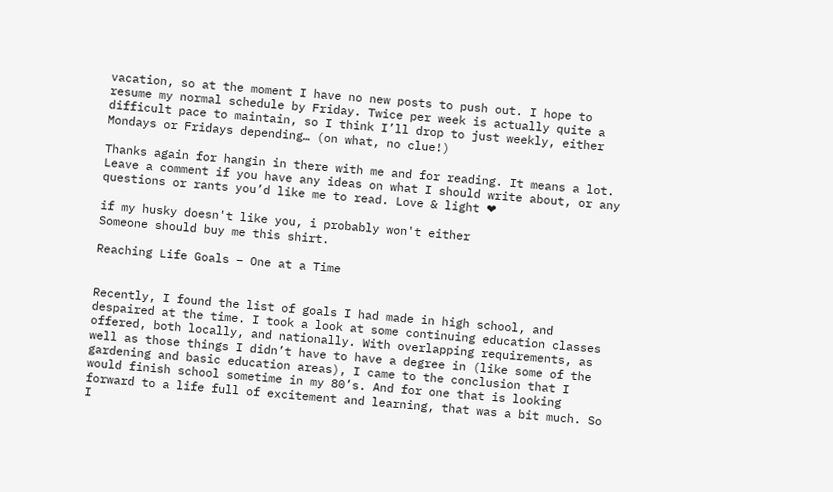vacation, so at the moment I have no new posts to push out. I hope to resume my normal schedule by Friday. Twice per week is actually quite a difficult pace to maintain, so I think I’ll drop to just weekly, either Mondays or Fridays depending… (on what, no clue!)

Thanks again for hangin in there with me and for reading. It means a lot. Leave a comment if you have any ideas on what I should write about, or any questions or rants you’d like me to read. Love & light ❤

if my husky doesn't like you, i probably won't either
Someone should buy me this shirt.

Reaching Life Goals – One at a Time


Recently, I found the list of goals I had made in high school, and despaired at the time. I took a look at some continuing education classes offered, both locally, and nationally. With overlapping requirements, as well as those things I didn’t have to have a degree in (like some of the gardening and basic education areas), I came to the conclusion that I would finish school sometime in my 80’s. And for one that is looking forward to a life full of excitement and learning, that was a bit much. So I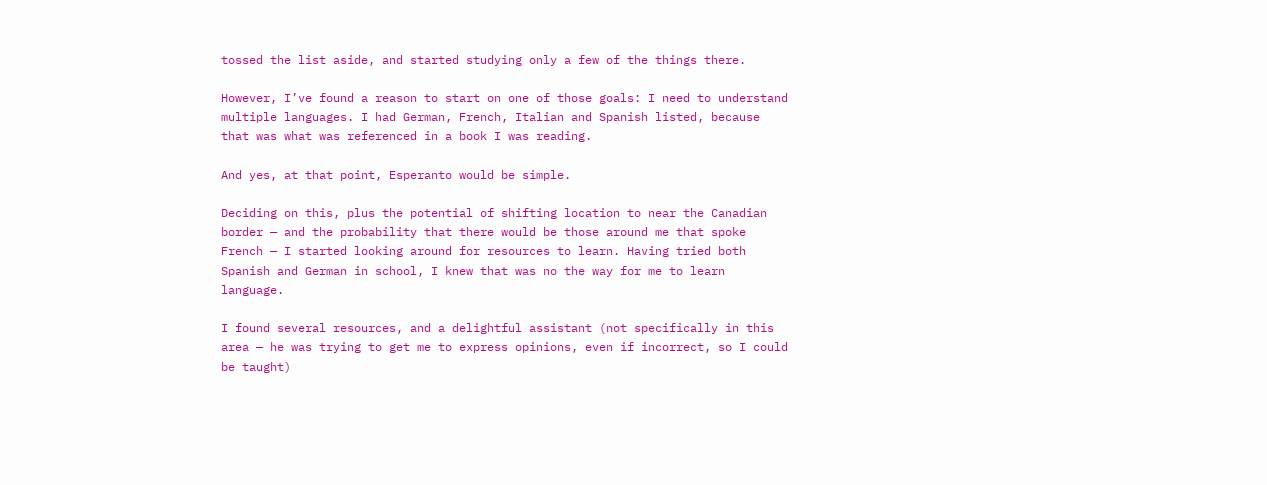tossed the list aside, and started studying only a few of the things there.

However, I’ve found a reason to start on one of those goals: I need to understand multiple languages. I had German, French, Italian and Spanish listed, because that was what was referenced in a book I was reading.

And yes, at that point, Esperanto would be simple.

Deciding on this, plus the potential of shifting location to near the Canadian border — and the probability that there would be those around me that spoke French — I started looking around for resources to learn. Having tried both Spanish and German in school, I knew that was no the way for me to learn language.

I found several resources, and a delightful assistant (not specifically in this area — he was trying to get me to express opinions, even if incorrect, so I could be taught)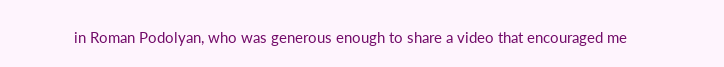in Roman Podolyan, who was generous enough to share a video that encouraged me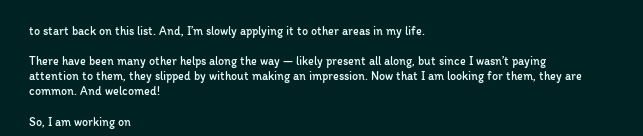to start back on this list. And, I’m slowly applying it to other areas in my life.

There have been many other helps along the way — likely present all along, but since I wasn’t paying attention to them, they slipped by without making an impression. Now that I am looking for them, they are common. And welcomed!

So, I am working on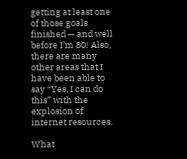getting at least one of those goals finished — and well before I’m 80! Also, there are many other areas that I have been able to say “Yes, I can do this” with the explosion of internet resources.

What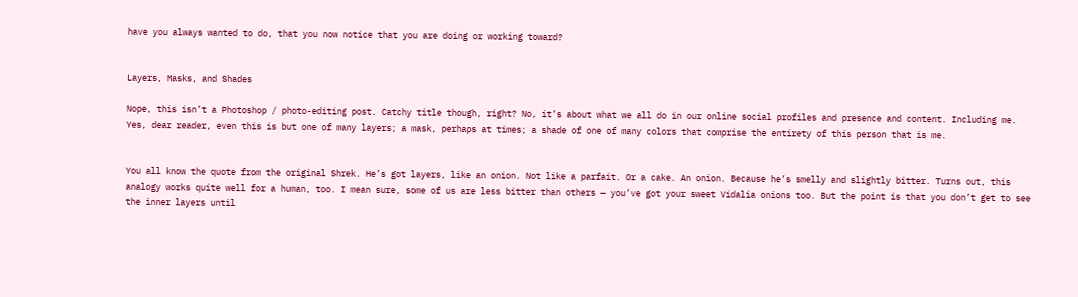have you always wanted to do, that you now notice that you are doing or working toward?


Layers, Masks, and Shades

Nope, this isn’t a Photoshop / photo-editing post. Catchy title though, right? No, it’s about what we all do in our online social profiles and presence and content. Including me. Yes, dear reader, even this is but one of many layers; a mask, perhaps at times; a shade of one of many colors that comprise the entirety of this person that is me.


You all know the quote from the original Shrek. He’s got layers, like an onion. Not like a parfait. Or a cake. An onion. Because he’s smelly and slightly bitter. Turns out, this analogy works quite well for a human, too. I mean sure, some of us are less bitter than others — you’ve got your sweet Vidalia onions too. But the point is that you don’t get to see the inner layers until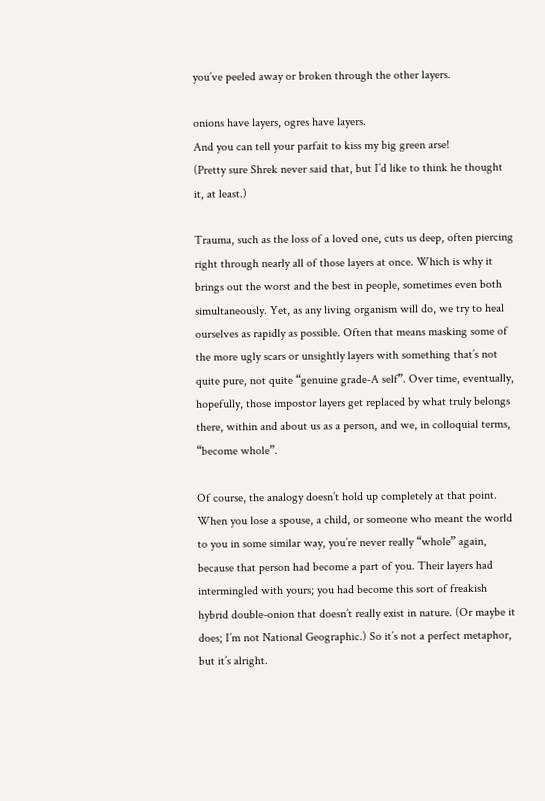you’ve peeled away or broken through the other layers.

onions have layers, ogres have layers.
And you can tell your parfait to kiss my big green arse!
(Pretty sure Shrek never said that, but I’d like to think he thought it, at least.)

Trauma, such as the loss of a loved one, cuts us deep, often piercing right through nearly all of those layers at once. Which is why it brings out the worst and the best in people, sometimes even both simultaneously. Yet, as any living organism will do, we try to heal ourselves as rapidly as possible. Often that means masking some of the more ugly scars or unsightly layers with something that’s not quite pure, not quite “genuine grade-A self”. Over time, eventually, hopefully, those impostor layers get replaced by what truly belongs there, within and about us as a person, and we, in colloquial terms, “become whole”.

Of course, the analogy doesn’t hold up completely at that point. When you lose a spouse, a child, or someone who meant the world to you in some similar way, you’re never really “whole” again, because that person had become a part of you. Their layers had intermingled with yours; you had become this sort of freakish hybrid double-onion that doesn’t really exist in nature. (Or maybe it does; I’m not National Geographic.) So it’s not a perfect metaphor, but it’s alright.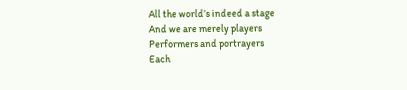All the world’s indeed a stage
And we are merely players
Performers and portrayers
Each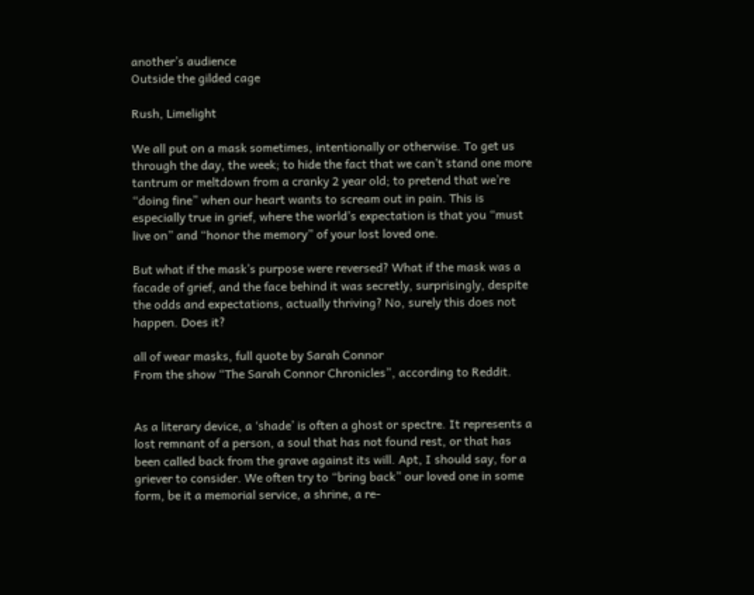another’s audience
Outside the gilded cage

Rush, Limelight

We all put on a mask sometimes, intentionally or otherwise. To get us through the day, the week; to hide the fact that we can’t stand one more tantrum or meltdown from a cranky 2 year old; to pretend that we’re “doing fine” when our heart wants to scream out in pain. This is especially true in grief, where the world’s expectation is that you “must live on” and “honor the memory” of your lost loved one.

But what if the mask’s purpose were reversed? What if the mask was a facade of grief, and the face behind it was secretly, surprisingly, despite the odds and expectations, actually thriving? No, surely this does not happen. Does it?

all of wear masks, full quote by Sarah Connor
From the show “The Sarah Connor Chronicles”, according to Reddit.


As a literary device, a ‘shade’ is often a ghost or spectre. It represents a lost remnant of a person, a soul that has not found rest, or that has been called back from the grave against its will. Apt, I should say, for a griever to consider. We often try to “bring back” our loved one in some form, be it a memorial service, a shrine, a re-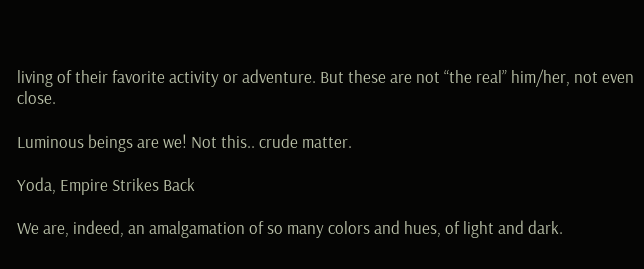living of their favorite activity or adventure. But these are not “the real” him/her, not even close.

Luminous beings are we! Not this.. crude matter.

Yoda, Empire Strikes Back

We are, indeed, an amalgamation of so many colors and hues, of light and dark.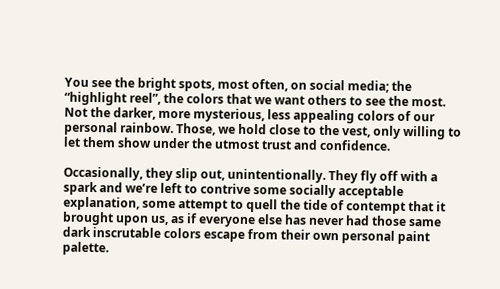You see the bright spots, most often, on social media; the “highlight reel”, the colors that we want others to see the most. Not the darker, more mysterious, less appealing colors of our personal rainbow. Those, we hold close to the vest, only willing to let them show under the utmost trust and confidence.

Occasionally, they slip out, unintentionally. They fly off with a spark and we’re left to contrive some socially acceptable explanation, some attempt to quell the tide of contempt that it brought upon us, as if everyone else has never had those same dark inscrutable colors escape from their own personal paint palette.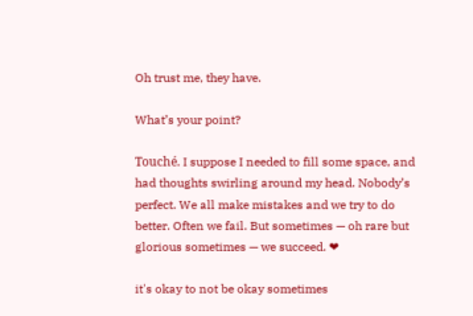Oh trust me, they have.

What’s your point?

Touché. I suppose I needed to fill some space, and had thoughts swirling around my head. Nobody’s perfect. We all make mistakes and we try to do better. Often we fail. But sometimes — oh rare but glorious sometimes — we succeed. ❤

it's okay to not be okay sometimes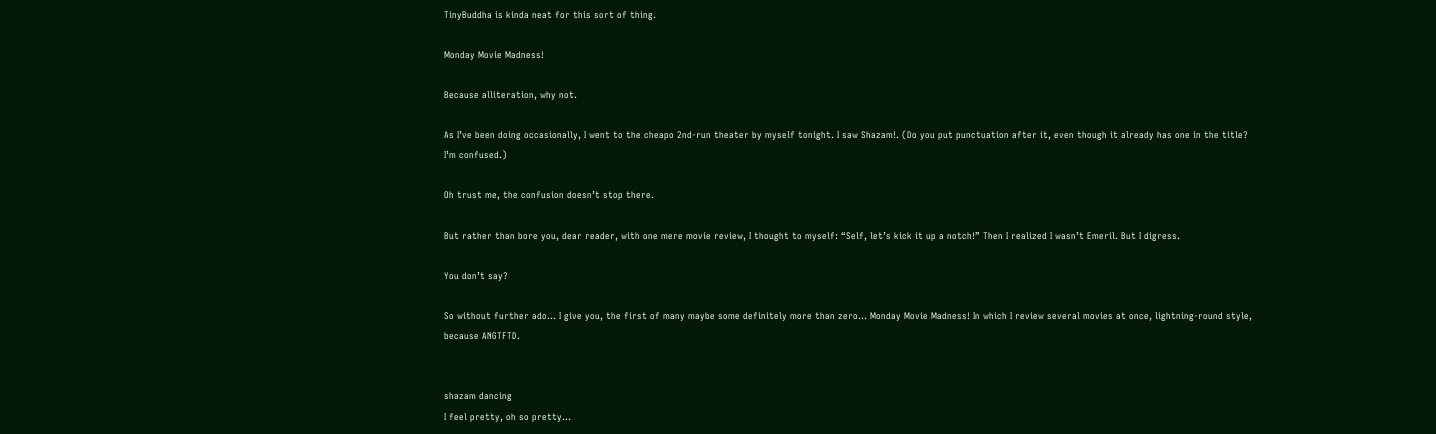TinyBuddha is kinda neat for this sort of thing.

Monday Movie Madness!

Because alliteration, why not.

As I’ve been doing occasionally, I went to the cheapo 2nd-run theater by myself tonight. I saw Shazam!. (Do you put punctuation after it, even though it already has one in the title? I’m confused.)

Oh trust me, the confusion doesn’t stop there.

But rather than bore you, dear reader, with one mere movie review, I thought to myself: “Self, let’s kick it up a notch!” Then I realized I wasn’t Emeril. But I digress.

You don’t say?

So without further ado… I give you, the first of many maybe some definitely more than zero… Monday Movie Madness! In which I review several movies at once, lightning-round style, because ANGTFTD.


shazam dancing
I feel pretty, oh so pretty…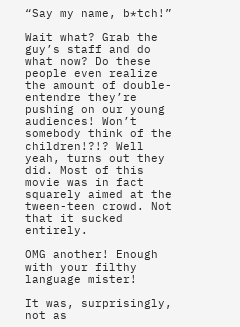“Say my name, b*tch!”

Wait what? Grab the guy’s staff and do what now? Do these people even realize the amount of double-entendre they’re pushing on our young audiences! Won’t somebody think of the children!?!? Well yeah, turns out they did. Most of this movie was in fact squarely aimed at the tween-teen crowd. Not that it sucked entirely.

OMG another! Enough with your filthy language mister!

It was, surprisingly, not as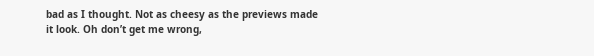bad as I thought. Not as cheesy as the previews made it look. Oh don’t get me wrong,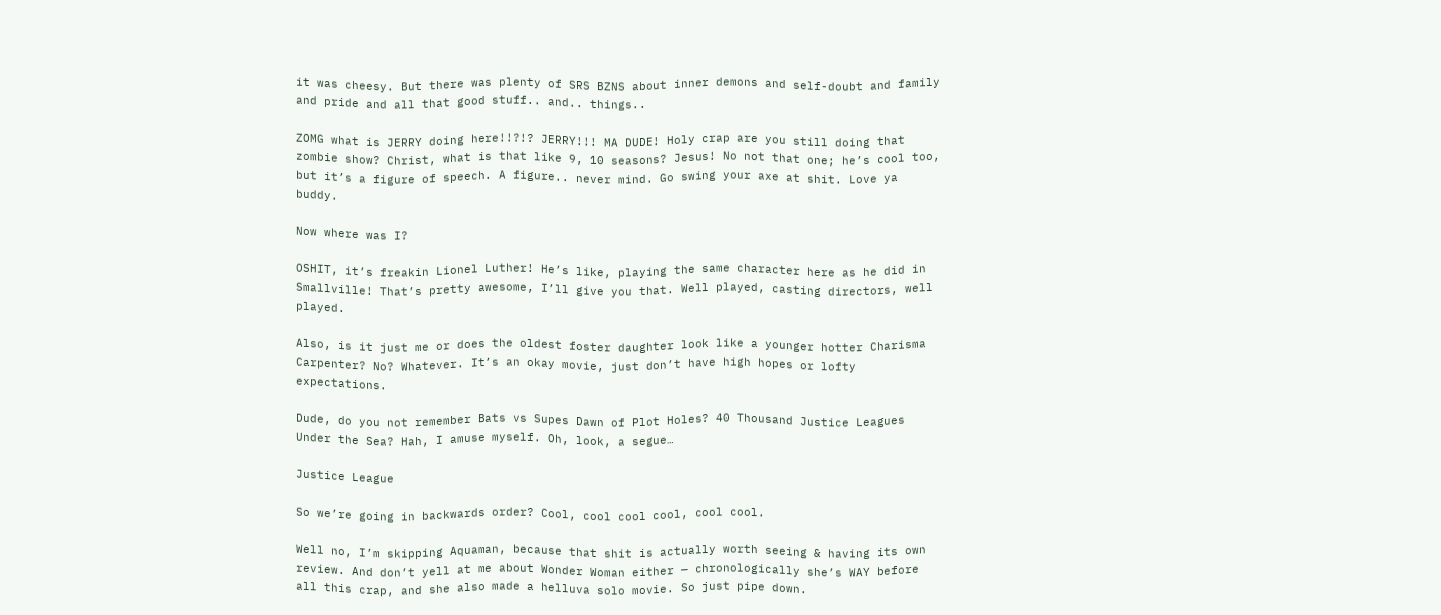it was cheesy. But there was plenty of SRS BZNS about inner demons and self-doubt and family and pride and all that good stuff.. and.. things..

ZOMG what is JERRY doing here!!?!? JERRY!!! MA DUDE! Holy crap are you still doing that zombie show? Christ, what is that like 9, 10 seasons? Jesus! No not that one; he’s cool too, but it’s a figure of speech. A figure.. never mind. Go swing your axe at shit. Love ya buddy.

Now where was I?

OSHIT, it’s freakin Lionel Luther! He’s like, playing the same character here as he did in Smallville! That’s pretty awesome, I’ll give you that. Well played, casting directors, well played.

Also, is it just me or does the oldest foster daughter look like a younger hotter Charisma Carpenter? No? Whatever. It’s an okay movie, just don’t have high hopes or lofty expectations.

Dude, do you not remember Bats vs Supes Dawn of Plot Holes? 40 Thousand Justice Leagues Under the Sea? Hah, I amuse myself. Oh, look, a segue…

Justice League

So we’re going in backwards order? Cool, cool cool cool, cool cool.

Well no, I’m skipping Aquaman, because that shit is actually worth seeing & having its own review. And don’t yell at me about Wonder Woman either — chronologically she’s WAY before all this crap, and she also made a helluva solo movie. So just pipe down.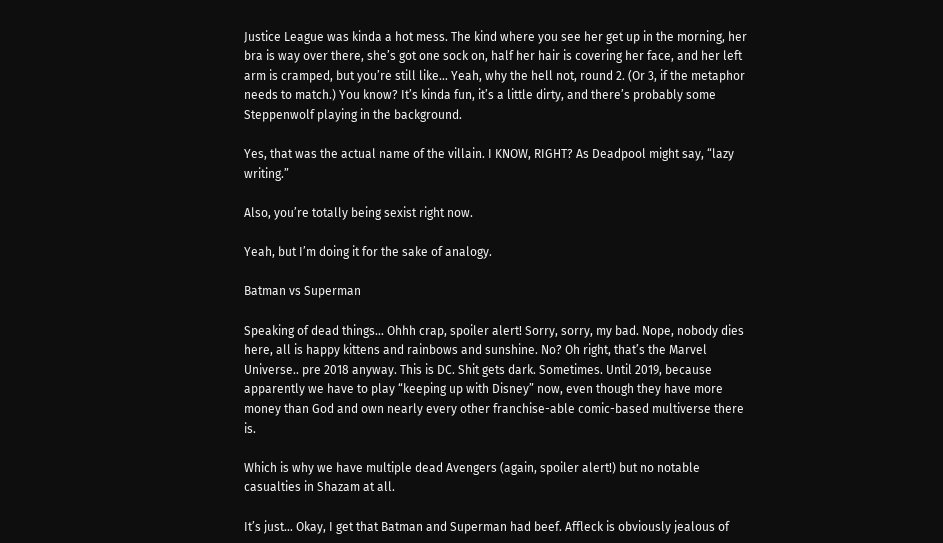Justice League was kinda a hot mess. The kind where you see her get up in the morning, her bra is way over there, she’s got one sock on, half her hair is covering her face, and her left arm is cramped, but you’re still like… Yeah, why the hell not, round 2. (Or 3, if the metaphor needs to match.) You know? It’s kinda fun, it’s a little dirty, and there’s probably some Steppenwolf playing in the background.

Yes, that was the actual name of the villain. I KNOW, RIGHT? As Deadpool might say, “lazy writing.”

Also, you’re totally being sexist right now.

Yeah, but I’m doing it for the sake of analogy.

Batman vs Superman

Speaking of dead things… Ohhh crap, spoiler alert! Sorry, sorry, my bad. Nope, nobody dies here, all is happy kittens and rainbows and sunshine. No? Oh right, that’s the Marvel Universe.. pre 2018 anyway. This is DC. Shit gets dark. Sometimes. Until 2019, because apparently we have to play “keeping up with Disney” now, even though they have more money than God and own nearly every other franchise-able comic-based multiverse there is.

Which is why we have multiple dead Avengers (again, spoiler alert!) but no notable casualties in Shazam at all.

It’s just… Okay, I get that Batman and Superman had beef. Affleck is obviously jealous of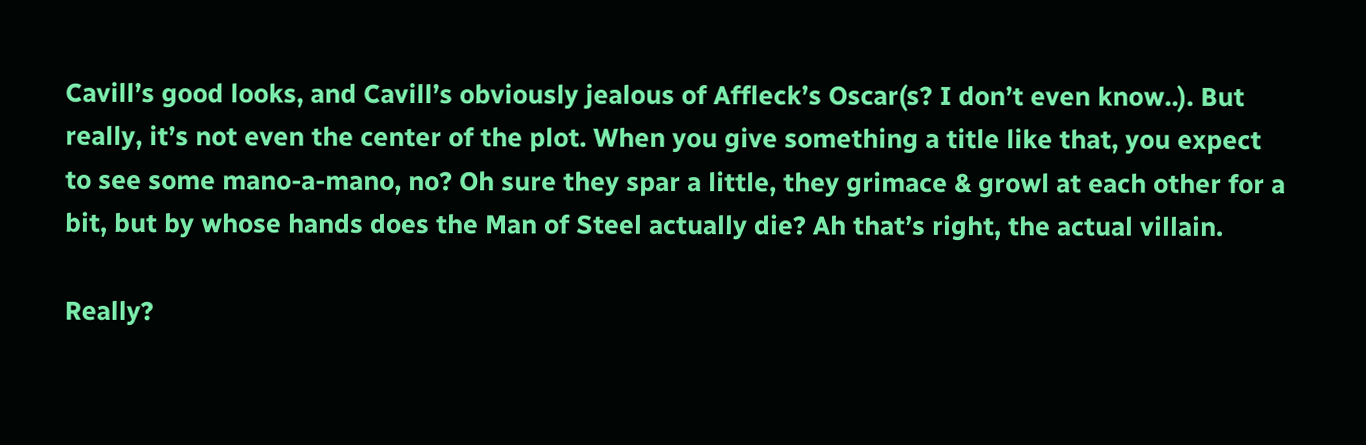Cavill’s good looks, and Cavill’s obviously jealous of Affleck’s Oscar(s? I don’t even know..). But really, it’s not even the center of the plot. When you give something a title like that, you expect to see some mano-a-mano, no? Oh sure they spar a little, they grimace & growl at each other for a bit, but by whose hands does the Man of Steel actually die? Ah that’s right, the actual villain.

Really?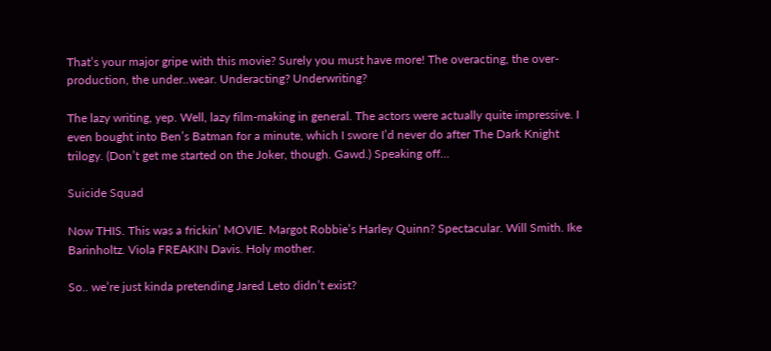That’s your major gripe with this movie? Surely you must have more! The overacting, the over-production, the under..wear. Underacting? Underwriting?

The lazy writing, yep. Well, lazy film-making in general. The actors were actually quite impressive. I even bought into Ben’s Batman for a minute, which I swore I’d never do after The Dark Knight trilogy. (Don’t get me started on the Joker, though. Gawd.) Speaking off…

Suicide Squad

Now THIS. This was a frickin’ MOVIE. Margot Robbie’s Harley Quinn? Spectacular. Will Smith. Ike Barinholtz. Viola FREAKIN Davis. Holy mother.

So.. we’re just kinda pretending Jared Leto didn’t exist?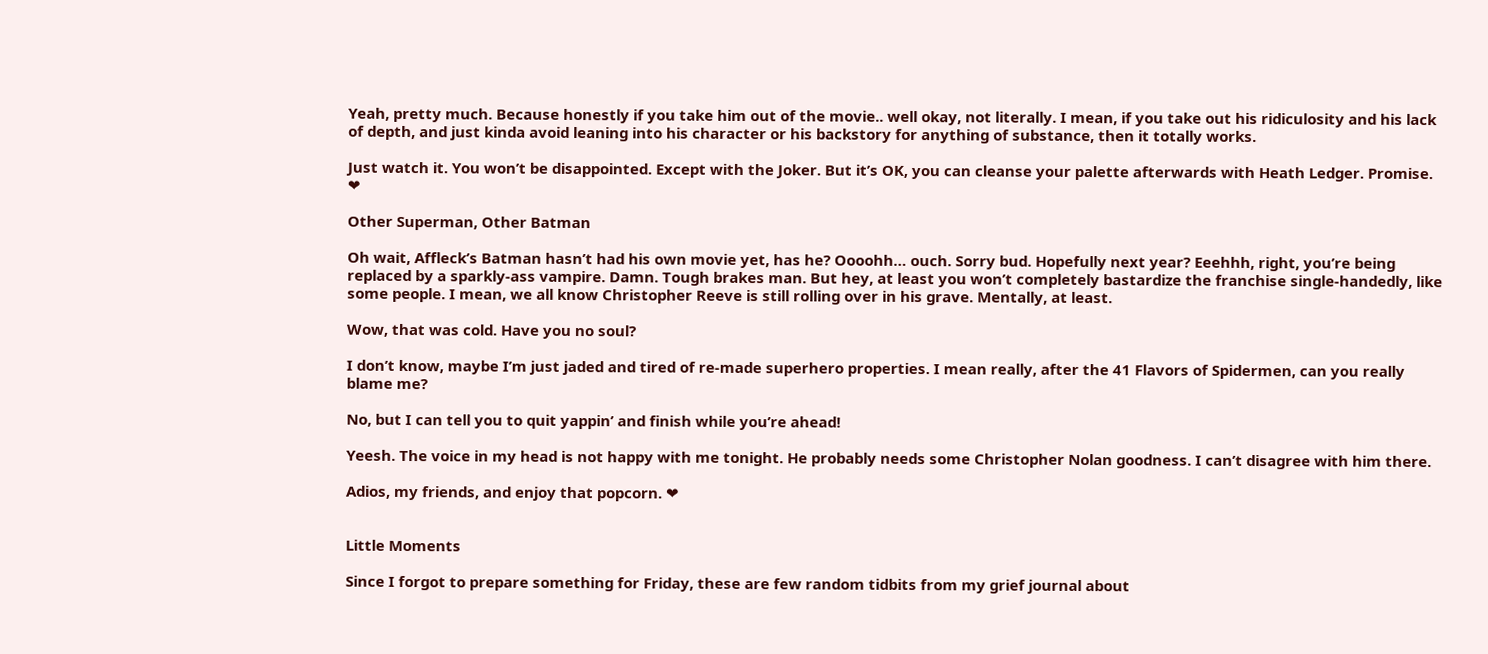Yeah, pretty much. Because honestly if you take him out of the movie.. well okay, not literally. I mean, if you take out his ridiculosity and his lack of depth, and just kinda avoid leaning into his character or his backstory for anything of substance, then it totally works.

Just watch it. You won’t be disappointed. Except with the Joker. But it’s OK, you can cleanse your palette afterwards with Heath Ledger. Promise. ❤

Other Superman, Other Batman

Oh wait, Affleck’s Batman hasn’t had his own movie yet, has he? Oooohh… ouch. Sorry bud. Hopefully next year? Eeehhh, right, you’re being replaced by a sparkly-ass vampire. Damn. Tough brakes man. But hey, at least you won’t completely bastardize the franchise single-handedly, like some people. I mean, we all know Christopher Reeve is still rolling over in his grave. Mentally, at least.

Wow, that was cold. Have you no soul?

I don’t know, maybe I’m just jaded and tired of re-made superhero properties. I mean really, after the 41 Flavors of Spidermen, can you really blame me?

No, but I can tell you to quit yappin’ and finish while you’re ahead!

Yeesh. The voice in my head is not happy with me tonight. He probably needs some Christopher Nolan goodness. I can’t disagree with him there.

Adios, my friends, and enjoy that popcorn. ❤


Little Moments

Since I forgot to prepare something for Friday, these are few random tidbits from my grief journal about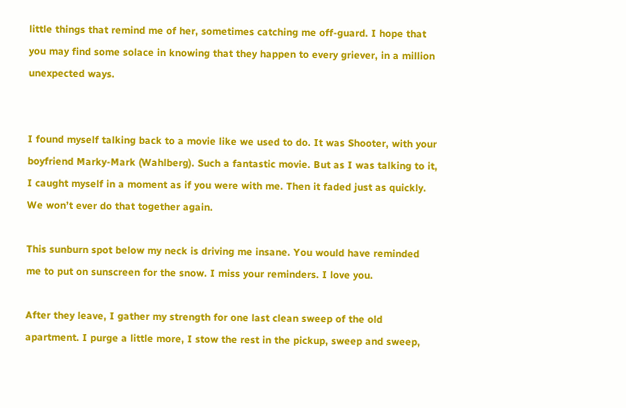little things that remind me of her, sometimes catching me off-guard. I hope that you may find some solace in knowing that they happen to every griever, in a million unexpected ways.


I found myself talking back to a movie like we used to do. It was Shooter, with your boyfriend Marky-Mark (Wahlberg). Such a fantastic movie. But as I was talking to it, I caught myself in a moment as if you were with me. Then it faded just as quickly. We won’t ever do that together again.

This sunburn spot below my neck is driving me insane. You would have reminded me to put on sunscreen for the snow. I miss your reminders. I love you.

After they leave, I gather my strength for one last clean sweep of the old apartment. I purge a little more, I stow the rest in the pickup, sweep and sweep,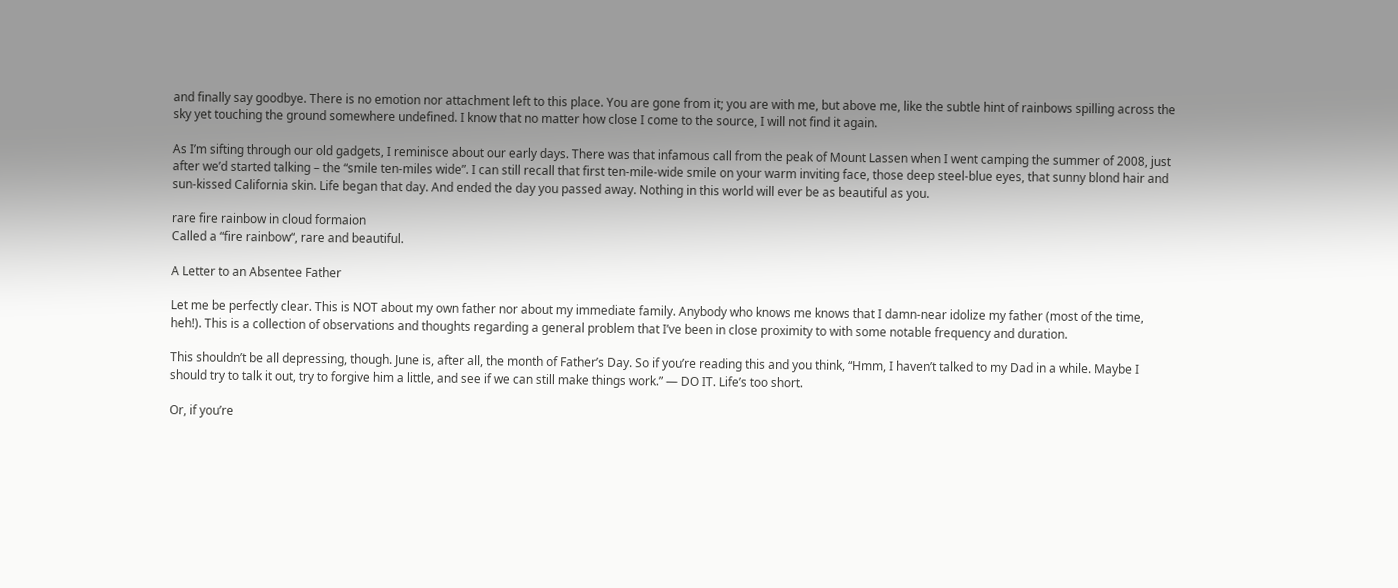and finally say goodbye. There is no emotion nor attachment left to this place. You are gone from it; you are with me, but above me, like the subtle hint of rainbows spilling across the sky yet touching the ground somewhere undefined. I know that no matter how close I come to the source, I will not find it again.

As I’m sifting through our old gadgets, I reminisce about our early days. There was that infamous call from the peak of Mount Lassen when I went camping the summer of 2008, just after we’d started talking – the “smile ten-miles wide”. I can still recall that first ten-mile-wide smile on your warm inviting face, those deep steel-blue eyes, that sunny blond hair and sun-kissed California skin. Life began that day. And ended the day you passed away. Nothing in this world will ever be as beautiful as you.

rare fire rainbow in cloud formaion
Called a “fire rainbow“, rare and beautiful.

A Letter to an Absentee Father

Let me be perfectly clear. This is NOT about my own father nor about my immediate family. Anybody who knows me knows that I damn-near idolize my father (most of the time, heh!). This is a collection of observations and thoughts regarding a general problem that I’ve been in close proximity to with some notable frequency and duration.

This shouldn’t be all depressing, though. June is, after all, the month of Father’s Day. So if you’re reading this and you think, “Hmm, I haven’t talked to my Dad in a while. Maybe I should try to talk it out, try to forgive him a little, and see if we can still make things work.” — DO IT. Life’s too short.

Or, if you’re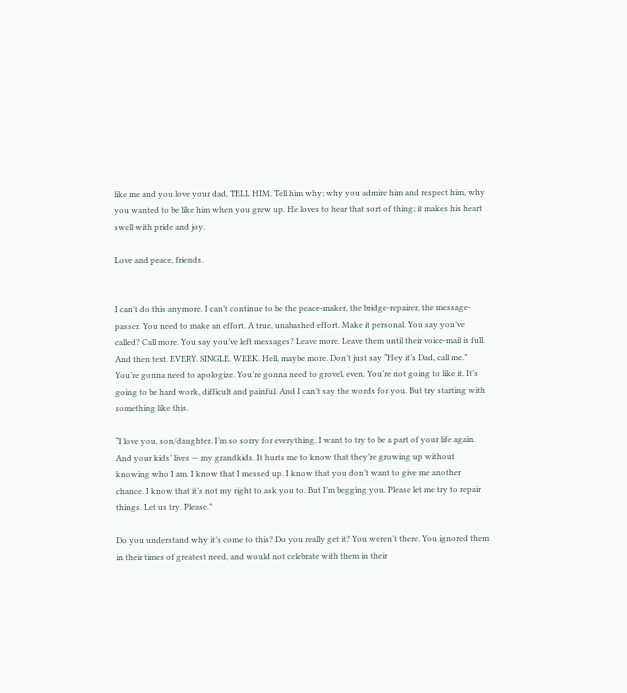like me and you love your dad, TELL HIM. Tell him why; why you admire him and respect him, why you wanted to be like him when you grew up. He loves to hear that sort of thing; it makes his heart swell with pride and joy.

Love and peace, friends.


I can’t do this anymore. I can’t continue to be the peace-maker, the bridge-repairer, the message-passer. You need to make an effort. A true, unabashed effort. Make it personal. You say you’ve called? Call more. You say you’ve left messages? Leave more. Leave them until their voice-mail is full. And then text. EVERY. SINGLE. WEEK. Hell, maybe more. Don’t just say “Hey it’s Dad, call me.” You’re gonna need to apologize. You’re gonna need to grovel, even. You’re not going to like it. It’s going to be hard work, difficult and painful. And I can’t say the words for you. But try starting with something like this.

“I love you, son/daughter. I’m so sorry for everything. I want to try to be a part of your life again. And your kids’ lives — my grandkids. It hurts me to know that they’re growing up without knowing who I am. I know that I messed up. I know that you don’t want to give me another chance. I know that it’s not my right to ask you to. But I’m begging you. Please let me try to repair things. Let us try. Please.”

Do you understand why it’s come to this? Do you really get it? You weren’t there. You ignored them in their times of greatest need, and would not celebrate with them in their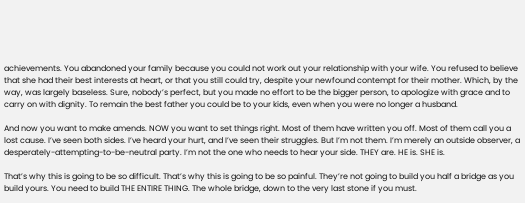achievements. You abandoned your family because you could not work out your relationship with your wife. You refused to believe that she had their best interests at heart, or that you still could try, despite your newfound contempt for their mother. Which, by the way, was largely baseless. Sure, nobody’s perfect, but you made no effort to be the bigger person, to apologize with grace and to carry on with dignity. To remain the best father you could be to your kids, even when you were no longer a husband.

And now you want to make amends. NOW you want to set things right. Most of them have written you off. Most of them call you a lost cause. I’ve seen both sides. I’ve heard your hurt, and I’ve seen their struggles. But I’m not them. I’m merely an outside observer, a desperately-attempting-to-be-neutral party. I’m not the one who needs to hear your side. THEY are. HE is. SHE is.

That’s why this is going to be so difficult. That’s why this is going to be so painful. They’re not going to build you half a bridge as you build yours. You need to build THE ENTIRE THING. The whole bridge, down to the very last stone if you must.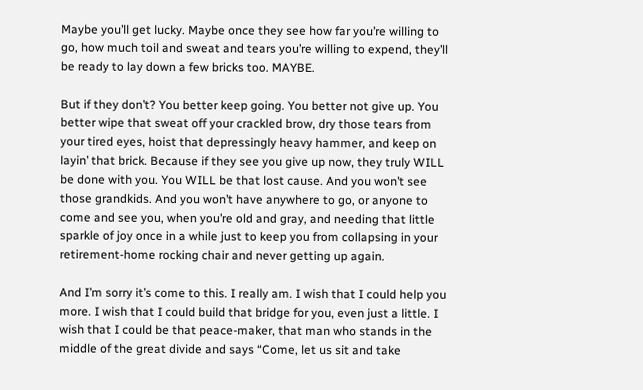Maybe you’ll get lucky. Maybe once they see how far you’re willing to go, how much toil and sweat and tears you’re willing to expend, they’ll be ready to lay down a few bricks too. MAYBE.

But if they don’t? You better keep going. You better not give up. You better wipe that sweat off your crackled brow, dry those tears from your tired eyes, hoist that depressingly heavy hammer, and keep on layin’ that brick. Because if they see you give up now, they truly WILL be done with you. You WILL be that lost cause. And you won’t see those grandkids. And you won’t have anywhere to go, or anyone to come and see you, when you’re old and gray, and needing that little sparkle of joy once in a while just to keep you from collapsing in your retirement-home rocking chair and never getting up again.

And I’m sorry it’s come to this. I really am. I wish that I could help you more. I wish that I could build that bridge for you, even just a little. I wish that I could be that peace-maker, that man who stands in the middle of the great divide and says “Come, let us sit and take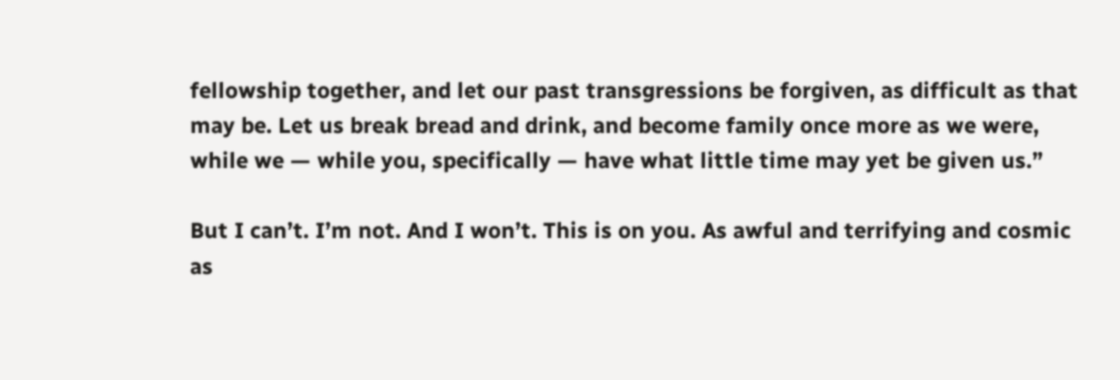fellowship together, and let our past transgressions be forgiven, as difficult as that may be. Let us break bread and drink, and become family once more as we were, while we — while you, specifically — have what little time may yet be given us.”

But I can’t. I’m not. And I won’t. This is on you. As awful and terrifying and cosmic as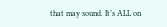that may sound. It’s ALL on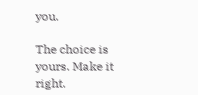you.

The choice is yours. Make it right.